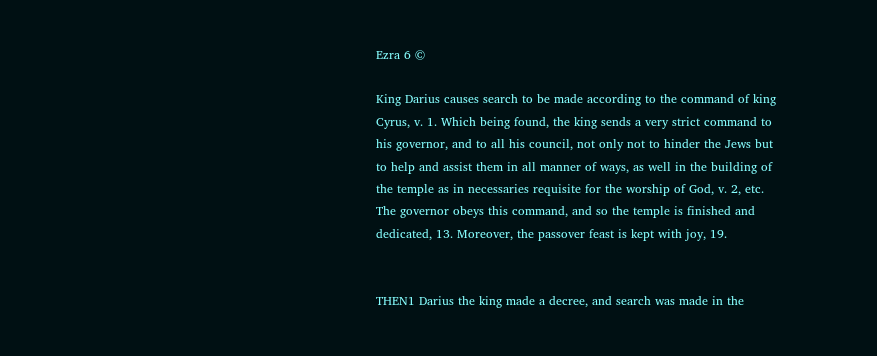Ezra 6 ©

King Darius causes search to be made according to the command of king Cyrus, v. 1. Which being found, the king sends a very strict command to his governor, and to all his council, not only not to hinder the Jews but to help and assist them in all manner of ways, as well in the building of the temple as in necessaries requisite for the worship of God, v. 2, etc. The governor obeys this command, and so the temple is finished and dedicated, 13. Moreover, the passover feast is kept with joy, 19.


THEN1 Darius the king made a decree, and search was made in the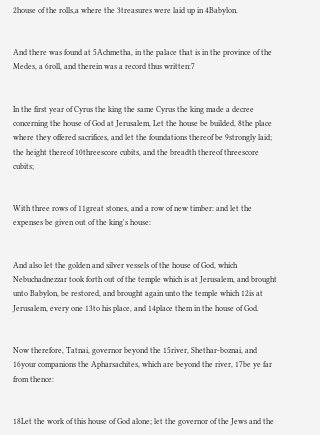2house of the rolls,a where the 3treasures were laid up in 4Babylon.


And there was found at 5Achmetha, in the palace that is in the province of the Medes, a 6roll, and therein was a record thus written:7


In the first year of Cyrus the king the same Cyrus the king made a decree concerning the house of God at Jerusalem, Let the house be builded, 8the place where they offered sacrifices, and let the foundations thereof be 9strongly laid; the height thereof 10threescore cubits, and the breadth thereof threescore cubits;


With three rows of 11great stones, and a row of new timber: and let the expenses be given out of the king's house:


And also let the golden and silver vessels of the house of God, which Nebuchadnezzar took forth out of the temple which is at Jerusalem, and brought unto Babylon, be restored, and brought again unto the temple which 12is at Jerusalem, every one 13to his place, and 14place them in the house of God.


Now therefore, Tatnai, governor beyond the 15river, Shethar-boznai, and 16your companions the Apharsachites, which are beyond the river, 17be ye far from thence:


18Let the work of this house of God alone; let the governor of the Jews and the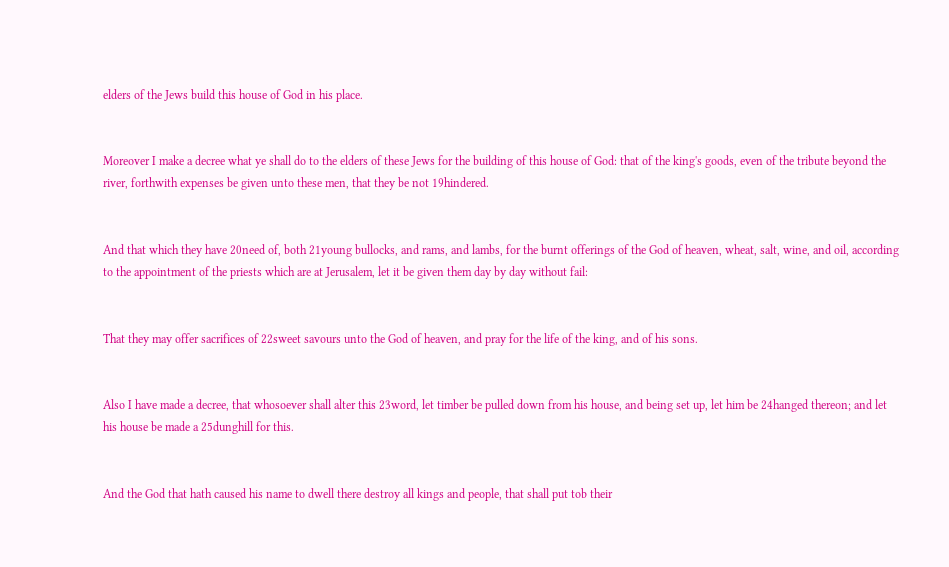elders of the Jews build this house of God in his place.


Moreover I make a decree what ye shall do to the elders of these Jews for the building of this house of God: that of the king's goods, even of the tribute beyond the river, forthwith expenses be given unto these men, that they be not 19hindered.


And that which they have 20need of, both 21young bullocks, and rams, and lambs, for the burnt offerings of the God of heaven, wheat, salt, wine, and oil, according to the appointment of the priests which are at Jerusalem, let it be given them day by day without fail:


That they may offer sacrifices of 22sweet savours unto the God of heaven, and pray for the life of the king, and of his sons.


Also I have made a decree, that whosoever shall alter this 23word, let timber be pulled down from his house, and being set up, let him be 24hanged thereon; and let his house be made a 25dunghill for this.


And the God that hath caused his name to dwell there destroy all kings and people, that shall put tob their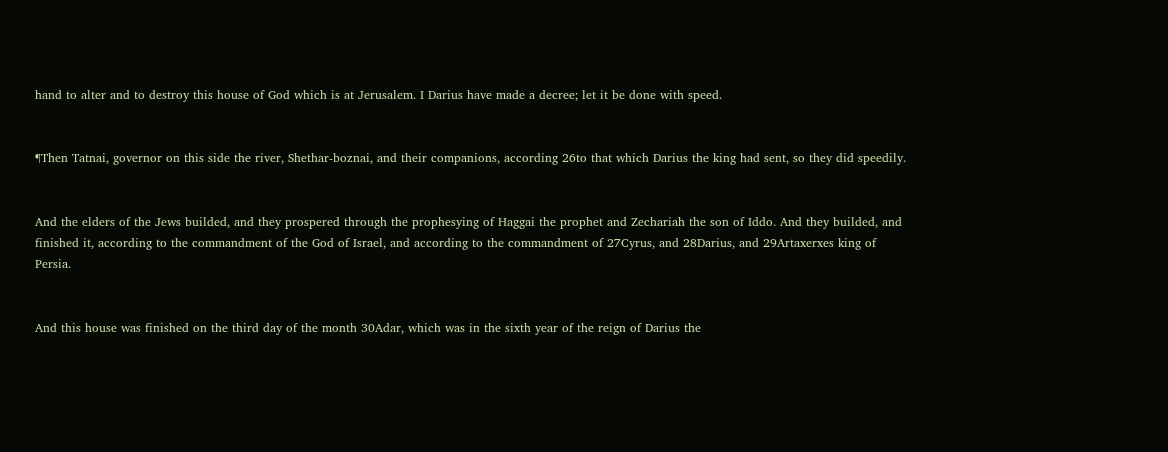hand to alter and to destroy this house of God which is at Jerusalem. I Darius have made a decree; let it be done with speed.


¶Then Tatnai, governor on this side the river, Shethar-boznai, and their companions, according 26to that which Darius the king had sent, so they did speedily.


And the elders of the Jews builded, and they prospered through the prophesying of Haggai the prophet and Zechariah the son of Iddo. And they builded, and finished it, according to the commandment of the God of Israel, and according to the commandment of 27Cyrus, and 28Darius, and 29Artaxerxes king of Persia.


And this house was finished on the third day of the month 30Adar, which was in the sixth year of the reign of Darius the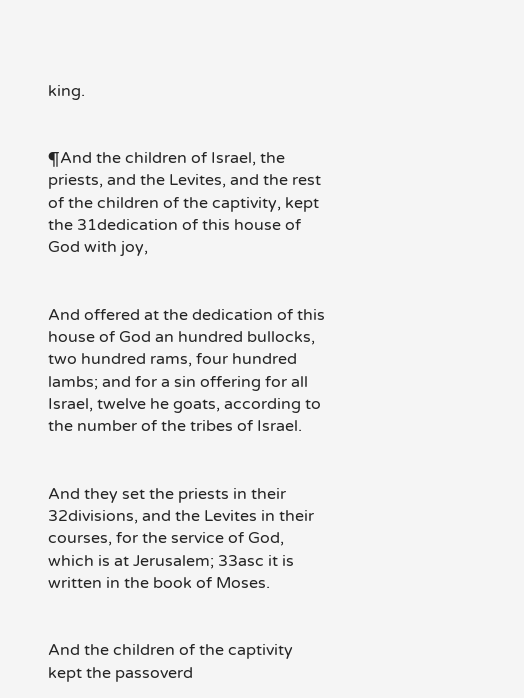king.


¶And the children of Israel, the priests, and the Levites, and the rest of the children of the captivity, kept the 31dedication of this house of God with joy,


And offered at the dedication of this house of God an hundred bullocks, two hundred rams, four hundred lambs; and for a sin offering for all Israel, twelve he goats, according to the number of the tribes of Israel.


And they set the priests in their 32divisions, and the Levites in their courses, for the service of God, which is at Jerusalem; 33asc it is written in the book of Moses.


And the children of the captivity kept the passoverd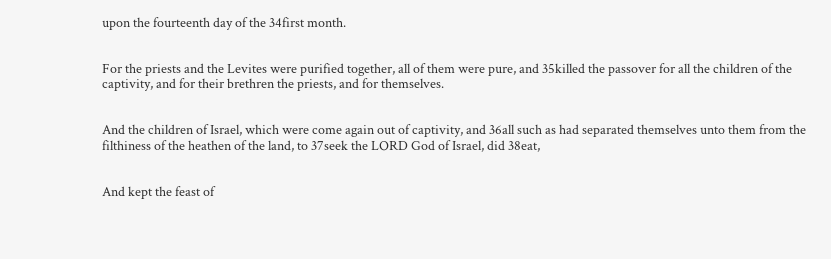upon the fourteenth day of the 34first month.


For the priests and the Levites were purified together, all of them were pure, and 35killed the passover for all the children of the captivity, and for their brethren the priests, and for themselves.


And the children of Israel, which were come again out of captivity, and 36all such as had separated themselves unto them from the filthiness of the heathen of the land, to 37seek the LORD God of Israel, did 38eat,


And kept the feast of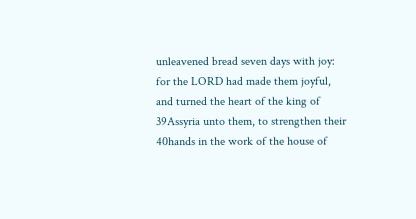unleavened bread seven days with joy: for the LORD had made them joyful, and turned the heart of the king of 39Assyria unto them, to strengthen their 40hands in the work of the house of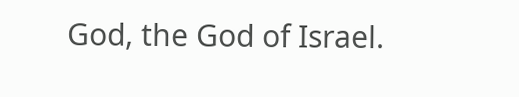God, the God of Israel.